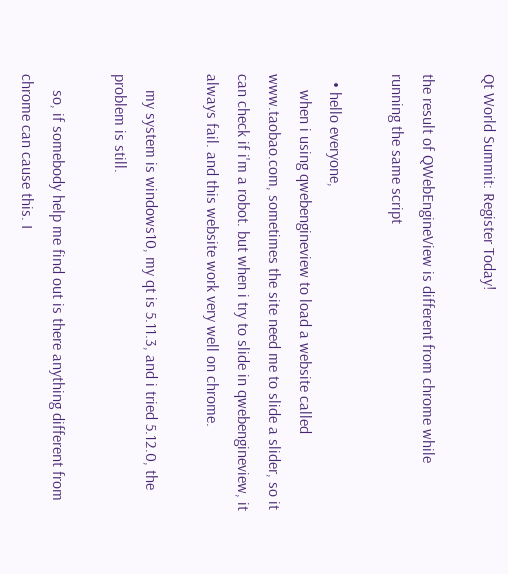Qt World Summit: Register Today!

the result of QWebEngineView is different from chrome while running the same script

  • hello everyone,
    when i using qwebengineview to load a website called www.taobao.com, sometimes the site need me to slide a slider, so it can check if i'm a robot. but when i try to slide in qwebengineview, it always fail. and this website work very well on chrome.

    my system is windows10, my qt is 5.11.3, and i tried 5.12.0, the problem is still.

    so, if somebody help me find out is there anything different from chrome can cause this. I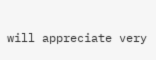will appreciate very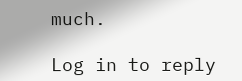much.

Log in to reply